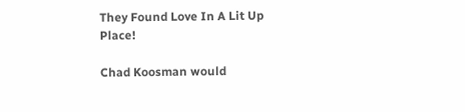They Found Love In A Lit Up Place!

Chad Koosman would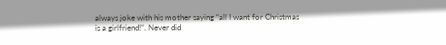always joke with his mother saying “all I want for Christmas is a girlfriend!”. Never did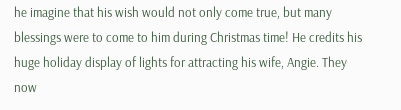he imagine that his wish would not only come true, but many blessings were to come to him during Christmas time! He credits his huge holiday display of lights for attracting his wife, Angie. They now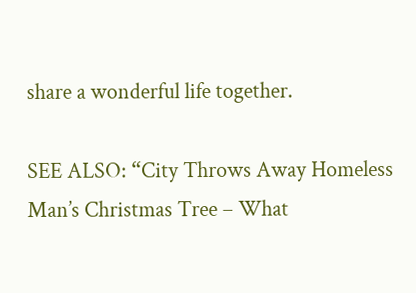share a wonderful life together.

SEE ALSO: “City Throws Away Homeless Man’s Christmas Tree – What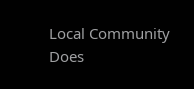Local Community Does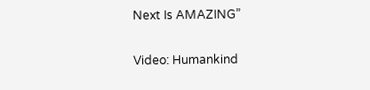Next Is AMAZING”

Video: Humankind